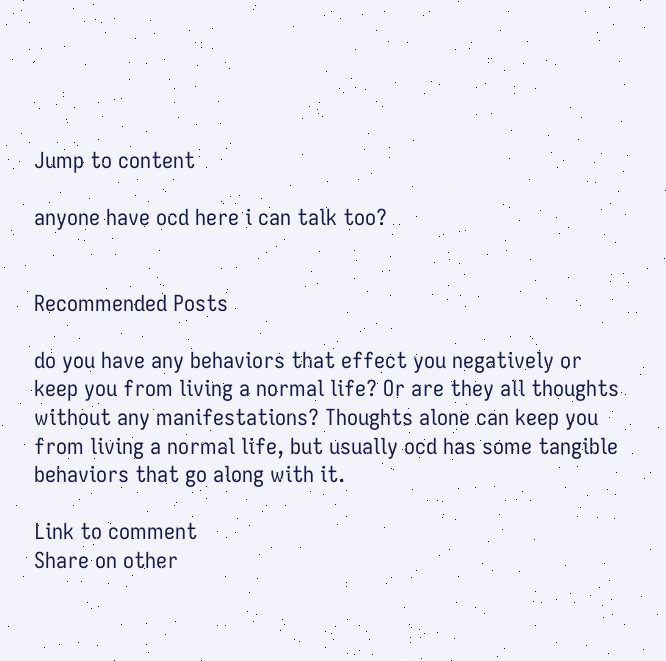Jump to content

anyone have ocd here i can talk too?


Recommended Posts

do you have any behaviors that effect you negatively or keep you from living a normal life? Or are they all thoughts without any manifestations? Thoughts alone can keep you from living a normal life, but usually ocd has some tangible behaviors that go along with it.

Link to comment
Share on other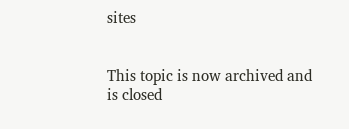sites


This topic is now archived and is closed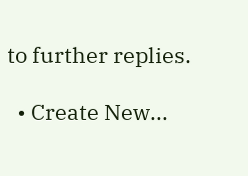to further replies.

  • Create New...